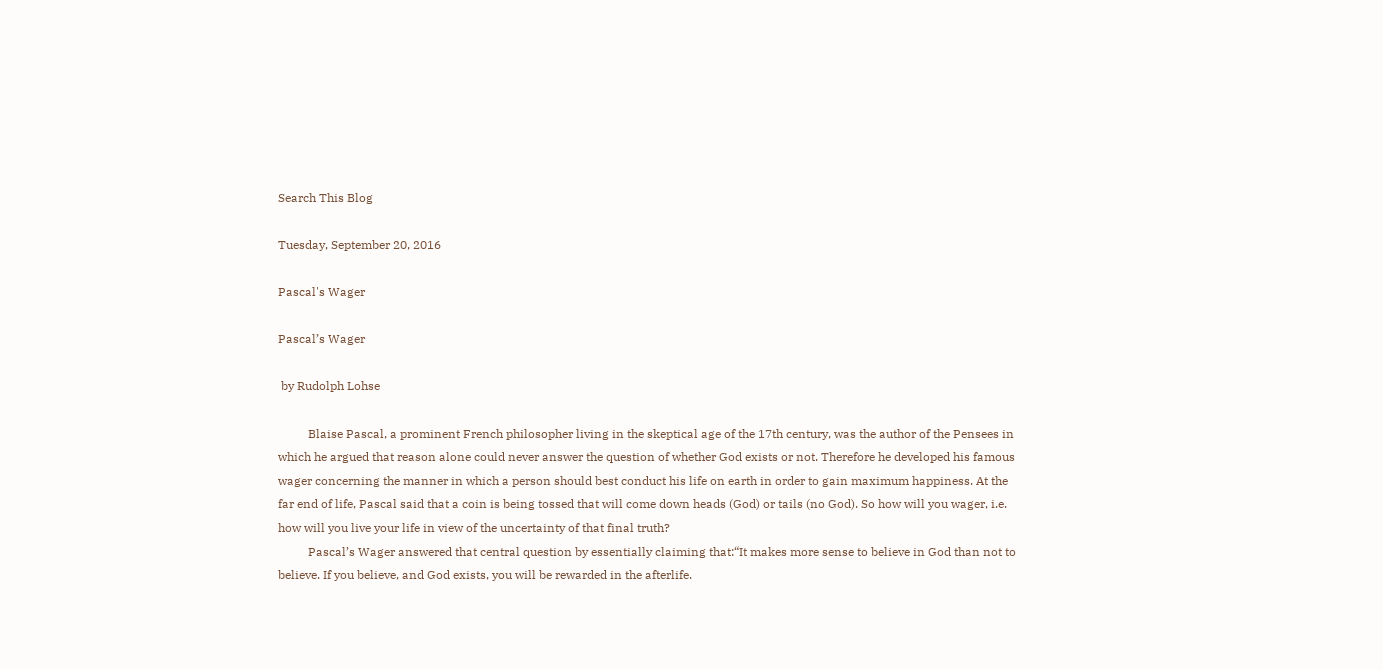Search This Blog

Tuesday, September 20, 2016

Pascal's Wager

Pascal’s Wager

 by Rudolph Lohse

          Blaise Pascal, a prominent French philosopher living in the skeptical age of the 17th century, was the author of the Pensees in which he argued that reason alone could never answer the question of whether God exists or not. Therefore he developed his famous wager concerning the manner in which a person should best conduct his life on earth in order to gain maximum happiness. At the far end of life, Pascal said that a coin is being tossed that will come down heads (God) or tails (no God). So how will you wager, i.e. how will you live your life in view of the uncertainty of that final truth?
          Pascal’s Wager answered that central question by essentially claiming that:“It makes more sense to believe in God than not to believe. If you believe, and God exists, you will be rewarded in the afterlife.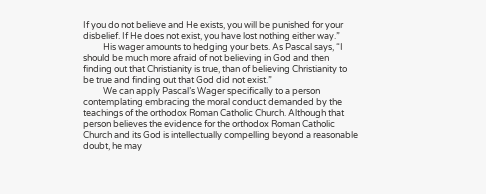If you do not believe and He exists, you will be punished for your disbelief. If He does not exist, you have lost nothing either way.”
          His wager amounts to hedging your bets. As Pascal says, “I should be much more afraid of not believing in God and then finding out that Christianity is true, than of believing Christianity to be true and finding out that God did not exist.”
          We can apply Pascal’s Wager specifically to a person contemplating embracing the moral conduct demanded by the teachings of the orthodox Roman Catholic Church. Although that person believes the evidence for the orthodox Roman Catholic Church and its God is intellectually compelling beyond a reasonable doubt, he may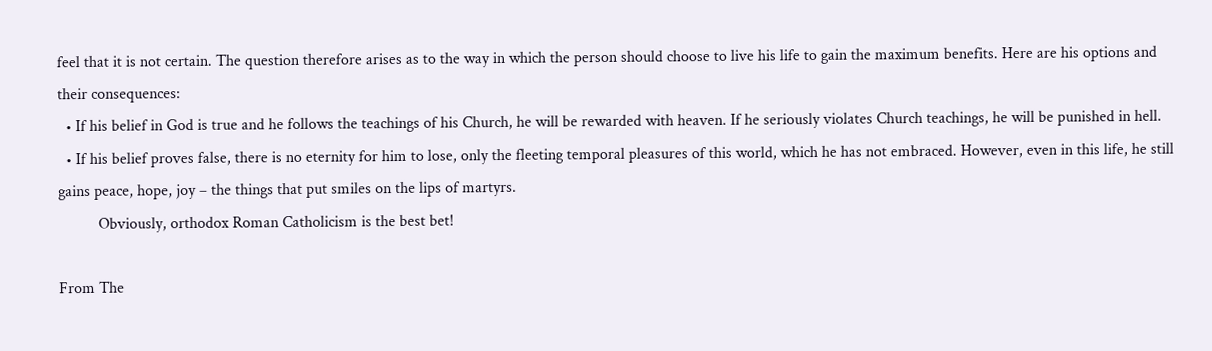feel that it is not certain. The question therefore arises as to the way in which the person should choose to live his life to gain the maximum benefits. Here are his options and their consequences:
  • If his belief in God is true and he follows the teachings of his Church, he will be rewarded with heaven. If he seriously violates Church teachings, he will be punished in hell.
  • If his belief proves false, there is no eternity for him to lose, only the fleeting temporal pleasures of this world, which he has not embraced. However, even in this life, he still gains peace, hope, joy – the things that put smiles on the lips of martyrs.
          Obviously, orthodox Roman Catholicism is the best bet!

From The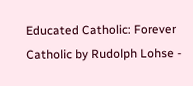Educated Catholic: Forever Catholic by Rudolph Lohse -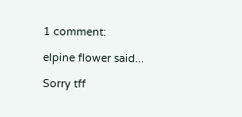1 comment:

elpine flower said...

Sorry tff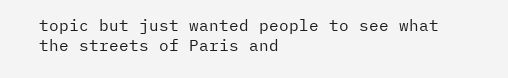topic but just wanted people to see what the streets of Paris and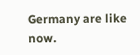Germany are like now.